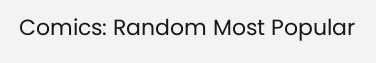Comics: Random Most Popular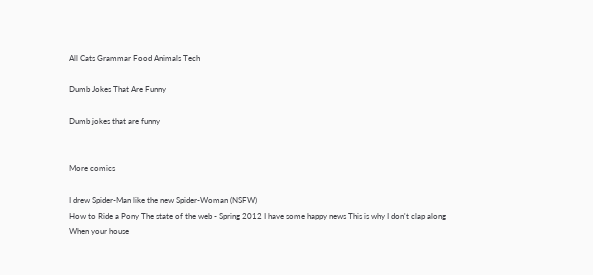All Cats Grammar Food Animals Tech

Dumb Jokes That Are Funny

Dumb jokes that are funny


More comics

I drew Spider-Man like the new Spider-Woman (NSFW)
How to Ride a Pony The state of the web - Spring 2012 I have some happy news This is why I don't clap along
When your house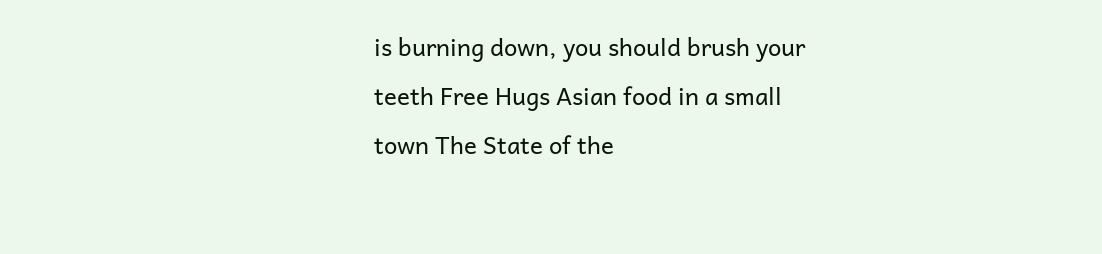is burning down, you should brush your teeth Free Hugs Asian food in a small town The State of the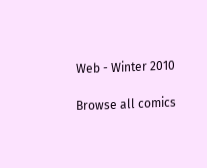Web - Winter 2010

Browse all comics